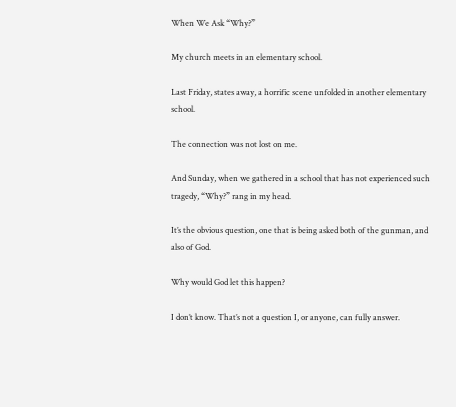When We Ask “Why?”

My church meets in an elementary school.

Last Friday, states away, a horrific scene unfolded in another elementary school.

The connection was not lost on me.

And Sunday, when we gathered in a school that has not experienced such tragedy, “Why?” rang in my head.

It’s the obvious question, one that is being asked both of the gunman, and also of God.

Why would God let this happen?

I don’t know. That’s not a question I, or anyone, can fully answer.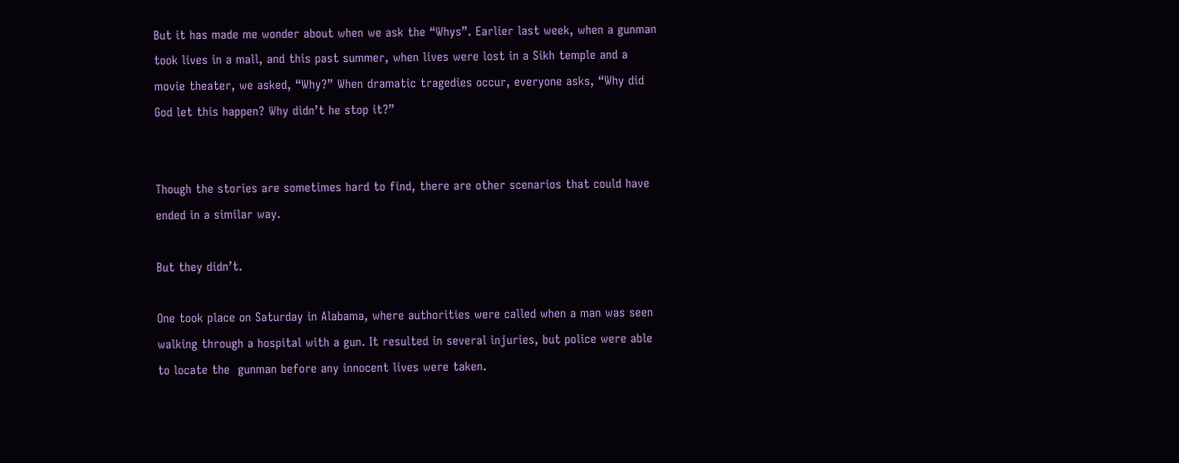But it has made me wonder about when we ask the “Whys”. Earlier last week, when a gunman took lives in a mall, and this past summer, when lives were lost in a Sikh temple and a movie theater, we asked, “Why?” When dramatic tragedies occur, everyone asks, “Why did God let this happen? Why didn’t he stop it?”


Though the stories are sometimes hard to find, there are other scenarios that could have ended in a similar way.

But they didn’t.

One took place on Saturday in Alabama, where authorities were called when a man was seen walking through a hospital with a gun. It resulted in several injuries, but police were able to locate the  gunman before any innocent lives were taken.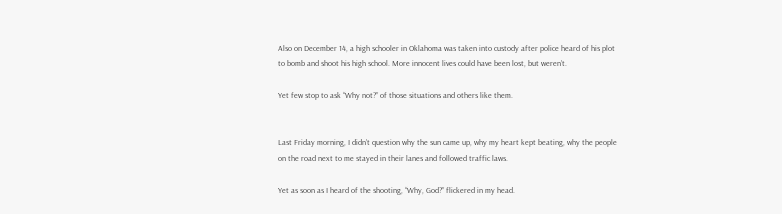Also on December 14, a high schooler in Oklahoma was taken into custody after police heard of his plot to bomb and shoot his high school. More innocent lives could have been lost, but weren’t.

Yet few stop to ask “Why not?” of those situations and others like them.


Last Friday morning, I didn’t question why the sun came up, why my heart kept beating, why the people on the road next to me stayed in their lanes and followed traffic laws.

Yet as soon as I heard of the shooting, “Why, God?” flickered in my head.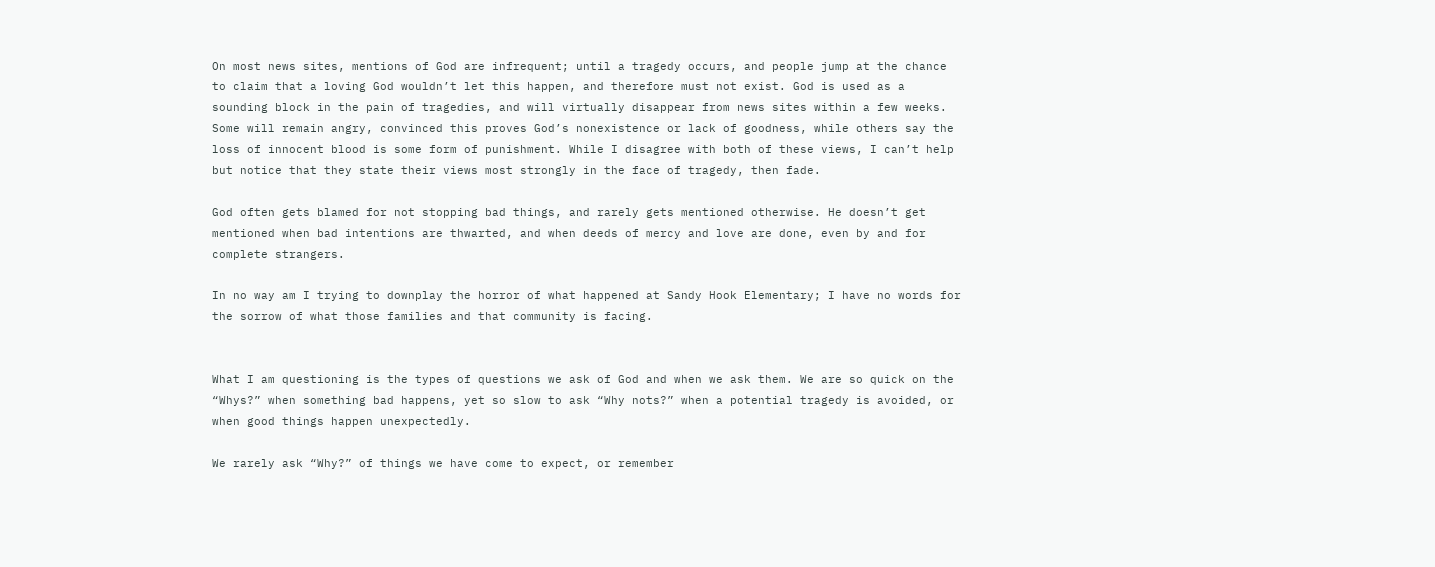On most news sites, mentions of God are infrequent; until a tragedy occurs, and people jump at the chance to claim that a loving God wouldn’t let this happen, and therefore must not exist. God is used as a sounding block in the pain of tragedies, and will virtually disappear from news sites within a few weeks. Some will remain angry, convinced this proves God’s nonexistence or lack of goodness, while others say the loss of innocent blood is some form of punishment. While I disagree with both of these views, I can’t help but notice that they state their views most strongly in the face of tragedy, then fade.

God often gets blamed for not stopping bad things, and rarely gets mentioned otherwise. He doesn’t get mentioned when bad intentions are thwarted, and when deeds of mercy and love are done, even by and for complete strangers.

In no way am I trying to downplay the horror of what happened at Sandy Hook Elementary; I have no words for the sorrow of what those families and that community is facing.


What I am questioning is the types of questions we ask of God and when we ask them. We are so quick on the “Whys?” when something bad happens, yet so slow to ask “Why nots?” when a potential tragedy is avoided, or when good things happen unexpectedly.

We rarely ask “Why?” of things we have come to expect, or remember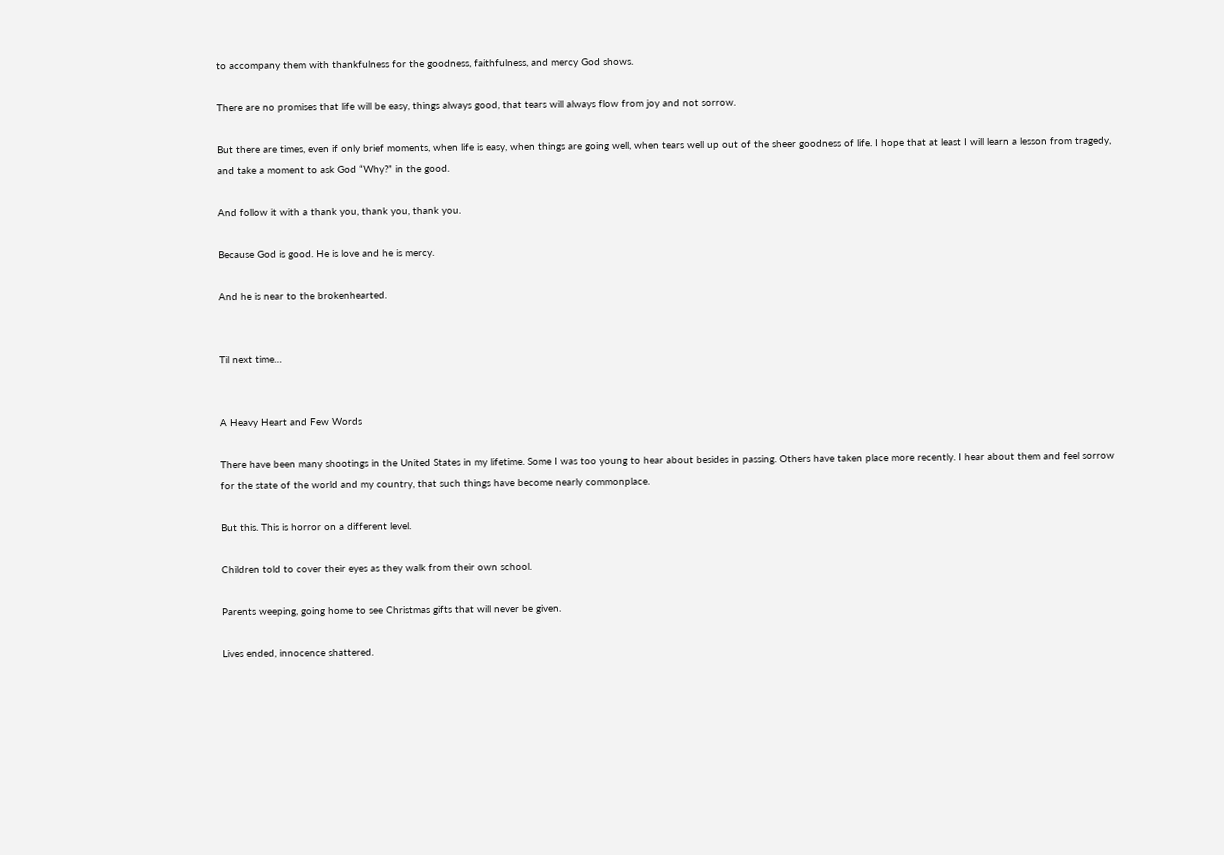to accompany them with thankfulness for the goodness, faithfulness, and mercy God shows.

There are no promises that life will be easy, things always good, that tears will always flow from joy and not sorrow.

But there are times, even if only brief moments, when life is easy, when things are going well, when tears well up out of the sheer goodness of life. I hope that at least I will learn a lesson from tragedy, and take a moment to ask God “Why?” in the good.

And follow it with a thank you, thank you, thank you.

Because God is good. He is love and he is mercy.

And he is near to the brokenhearted.


Til next time…


A Heavy Heart and Few Words

There have been many shootings in the United States in my lifetime. Some I was too young to hear about besides in passing. Others have taken place more recently. I hear about them and feel sorrow for the state of the world and my country, that such things have become nearly commonplace.

But this. This is horror on a different level.

Children told to cover their eyes as they walk from their own school.

Parents weeping, going home to see Christmas gifts that will never be given.

Lives ended, innocence shattered.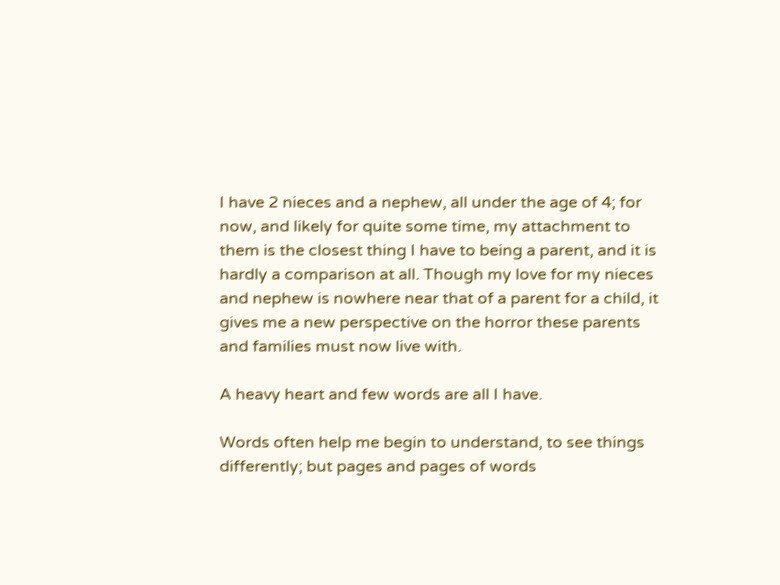I have 2 nieces and a nephew, all under the age of 4; for now, and likely for quite some time, my attachment to them is the closest thing I have to being a parent, and it is hardly a comparison at all. Though my love for my nieces and nephew is nowhere near that of a parent for a child, it gives me a new perspective on the horror these parents and families must now live with.

A heavy heart and few words are all I have.

Words often help me begin to understand, to see things differently; but pages and pages of words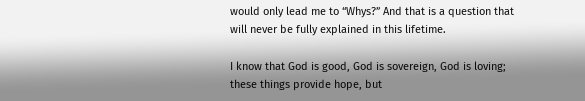would only lead me to “Whys?” And that is a question that will never be fully explained in this lifetime.

I know that God is good, God is sovereign, God is loving; these things provide hope, but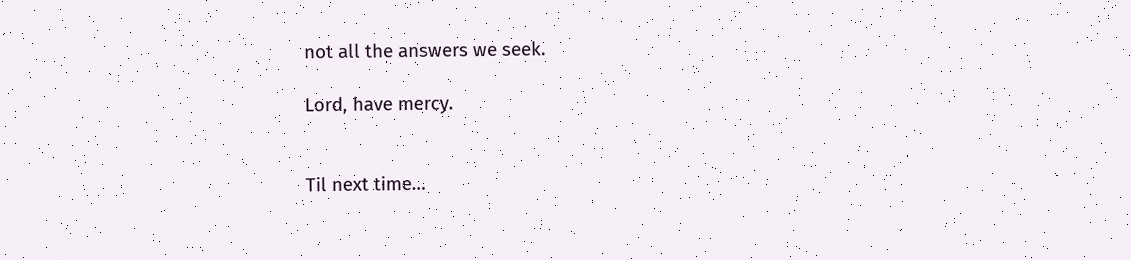not all the answers we seek.

Lord, have mercy.


Til next time…